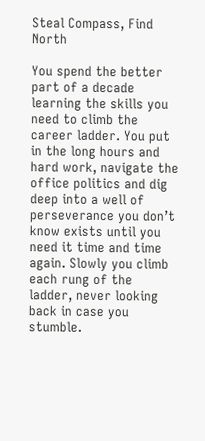Steal Compass, Find North

You spend the better part of a decade learning the skills you need to climb the career ladder. You put in the long hours and hard work, navigate the office politics and dig deep into a well of perseverance you don’t know exists until you need it time and time again. Slowly you climb each rung of the ladder, never looking back in case you stumble.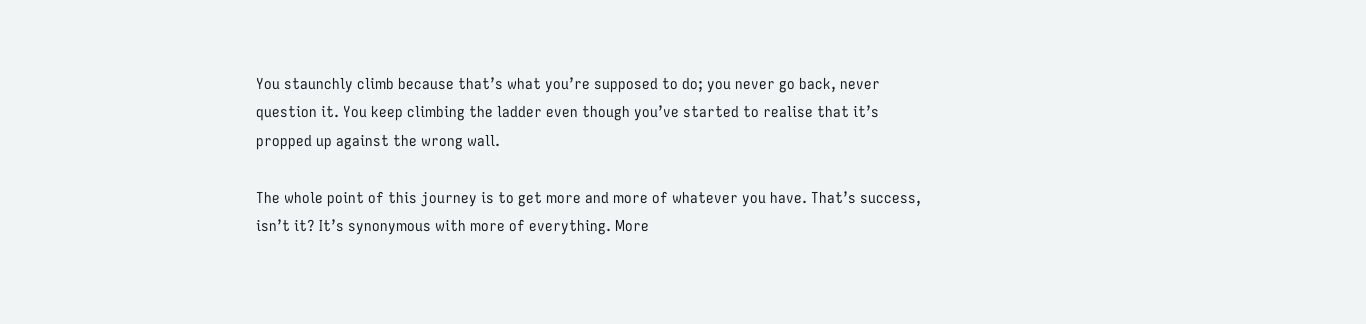You staunchly climb because that’s what you’re supposed to do; you never go back, never question it. You keep climbing the ladder even though you’ve started to realise that it’s propped up against the wrong wall.

The whole point of this journey is to get more and more of whatever you have. That’s success, isn’t it? It’s synonymous with more of everything. More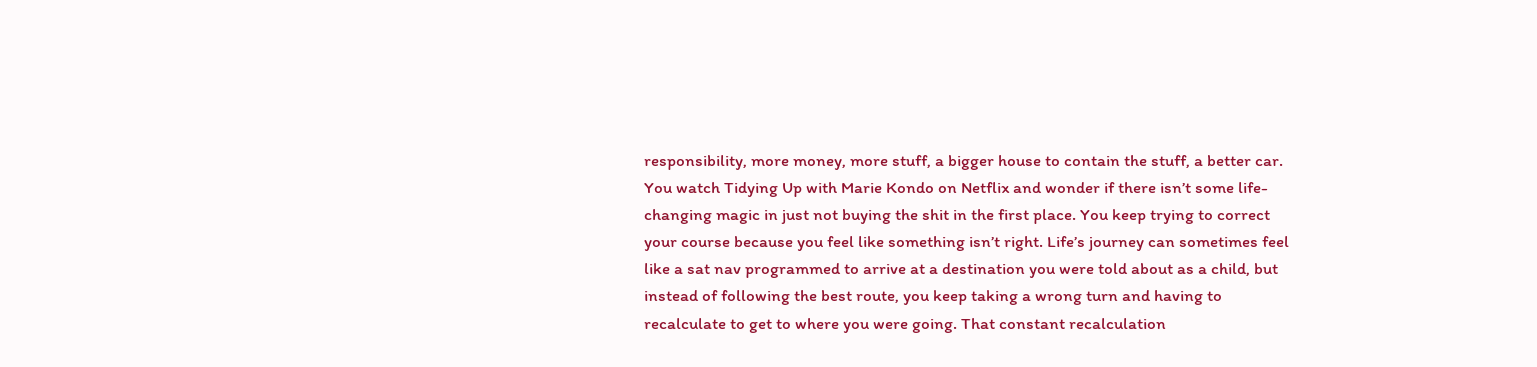responsibility, more money, more stuff, a bigger house to contain the stuff, a better car. You watch Tidying Up with Marie Kondo on Netflix and wonder if there isn’t some life-changing magic in just not buying the shit in the first place. You keep trying to correct your course because you feel like something isn’t right. Life’s journey can sometimes feel like a sat nav programmed to arrive at a destination you were told about as a child, but instead of following the best route, you keep taking a wrong turn and having to recalculate to get to where you were going. That constant recalculation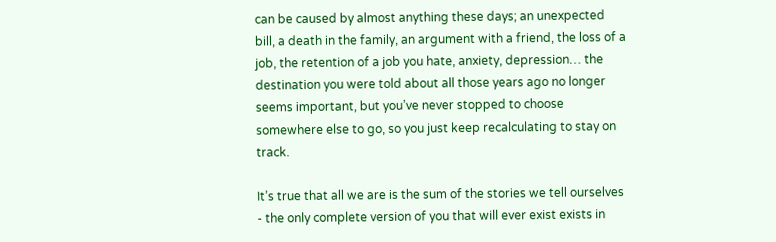can be caused by almost anything these days; an unexpected bill, a death in the family, an argument with a friend, the loss of a job, the retention of a job you hate, anxiety, depression… the destination you were told about all those years ago no longer seems important, but you’ve never stopped to choose somewhere else to go, so you just keep recalculating to stay on track.

It’s true that all we are is the sum of the stories we tell ourselves - the only complete version of you that will ever exist exists in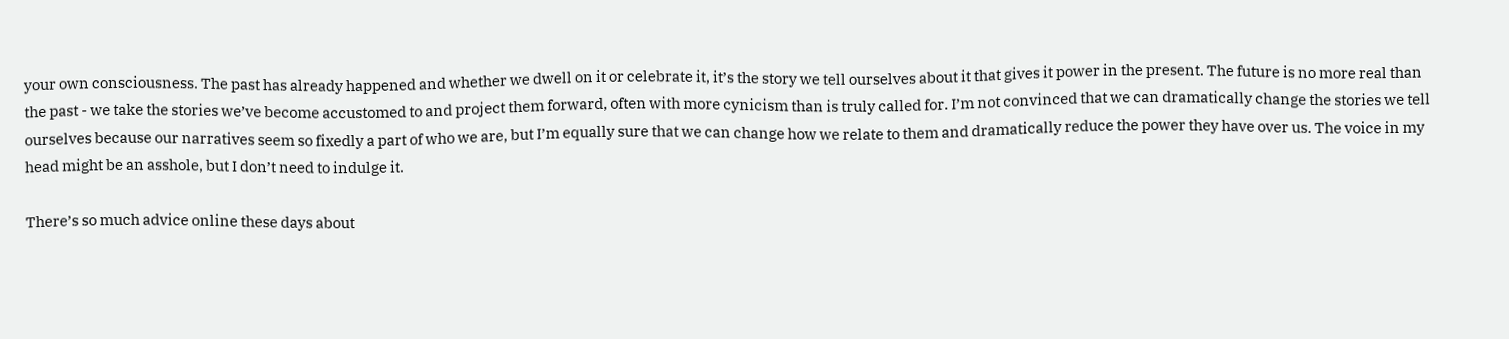your own consciousness. The past has already happened and whether we dwell on it or celebrate it, it’s the story we tell ourselves about it that gives it power in the present. The future is no more real than the past - we take the stories we’ve become accustomed to and project them forward, often with more cynicism than is truly called for. I’m not convinced that we can dramatically change the stories we tell ourselves because our narratives seem so fixedly a part of who we are, but I’m equally sure that we can change how we relate to them and dramatically reduce the power they have over us. The voice in my head might be an asshole, but I don’t need to indulge it.

There’s so much advice online these days about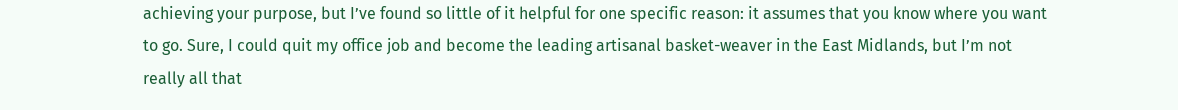achieving your purpose, but I’ve found so little of it helpful for one specific reason: it assumes that you know where you want to go. Sure, I could quit my office job and become the leading artisanal basket-weaver in the East Midlands, but I’m not really all that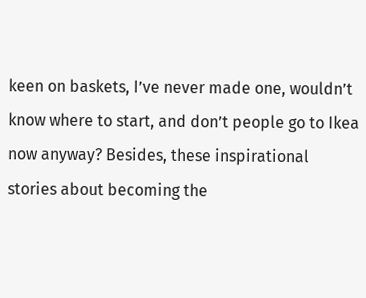keen on baskets, I’ve never made one, wouldn’t know where to start, and don’t people go to Ikea now anyway? Besides, these inspirational stories about becoming the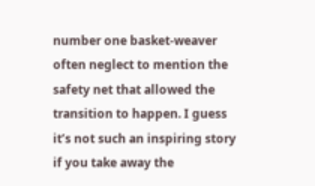number one basket-weaver often neglect to mention the safety net that allowed the transition to happen. I guess it’s not such an inspiring story if you take away the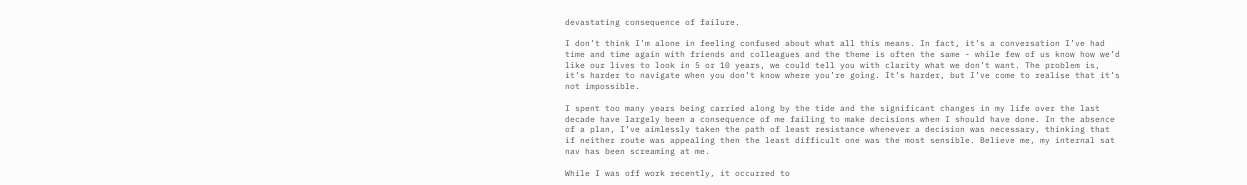devastating consequence of failure.

I don’t think I’m alone in feeling confused about what all this means. In fact, it’s a conversation I’ve had time and time again with friends and colleagues and the theme is often the same - while few of us know how we’d like our lives to look in 5 or 10 years, we could tell you with clarity what we don’t want. The problem is, it’s harder to navigate when you don’t know where you’re going. It’s harder, but I’ve come to realise that it’s not impossible.

I spent too many years being carried along by the tide and the significant changes in my life over the last decade have largely been a consequence of me failing to make decisions when I should have done. In the absence of a plan, I’ve aimlessly taken the path of least resistance whenever a decision was necessary, thinking that if neither route was appealing then the least difficult one was the most sensible. Believe me, my internal sat nav has been screaming at me.

While I was off work recently, it occurred to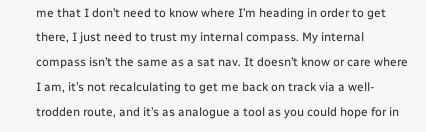me that I don’t need to know where I’m heading in order to get there, I just need to trust my internal compass. My internal compass isn’t the same as a sat nav. It doesn’t know or care where I am, it’s not recalculating to get me back on track via a well-trodden route, and it’s as analogue a tool as you could hope for in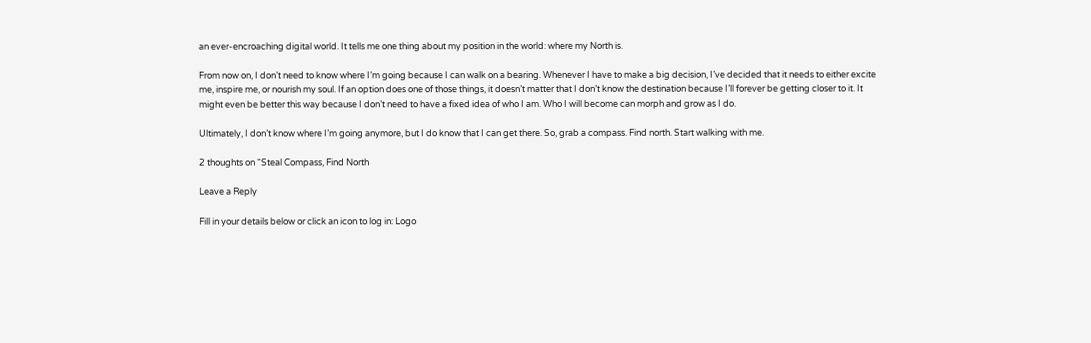an ever-encroaching digital world. It tells me one thing about my position in the world: where my North is.

From now on, I don’t need to know where I’m going because I can walk on a bearing. Whenever I have to make a big decision, I’ve decided that it needs to either excite me, inspire me, or nourish my soul. If an option does one of those things, it doesn’t matter that I don’t know the destination because I’ll forever be getting closer to it. It might even be better this way because I don’t need to have a fixed idea of who I am. Who I will become can morph and grow as I do.

Ultimately, I don’t know where I’m going anymore, but I do know that I can get there. So, grab a compass. Find north. Start walking with me.

2 thoughts on “Steal Compass, Find North

Leave a Reply

Fill in your details below or click an icon to log in: Logo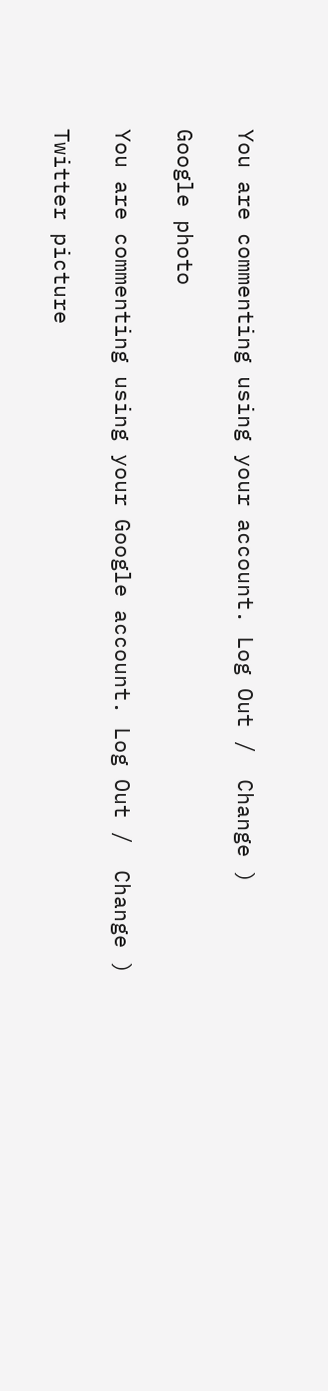You are commenting using your account. Log Out /  Change )

Google photo

You are commenting using your Google account. Log Out /  Change )

Twitter picture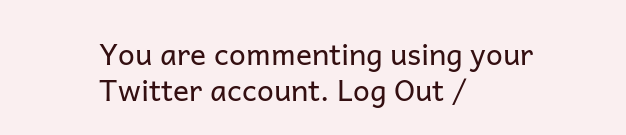You are commenting using your Twitter account. Log Out /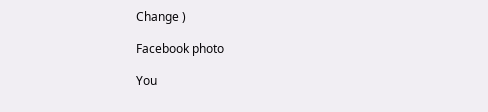Change )

Facebook photo

You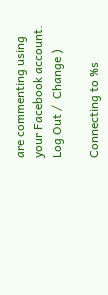are commenting using your Facebook account. Log Out /  Change )

Connecting to %s